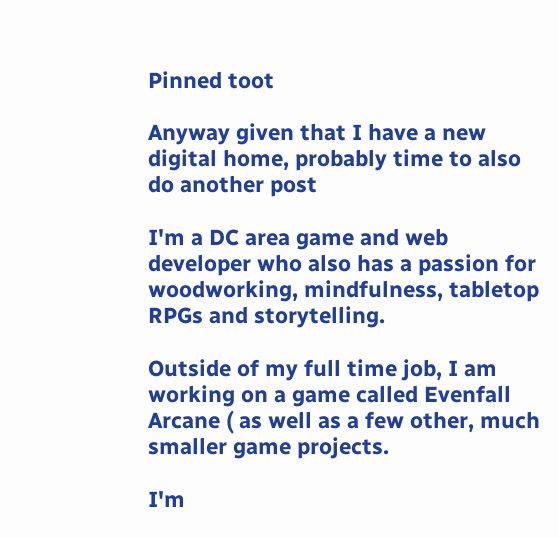Pinned toot

Anyway given that I have a new digital home, probably time to also do another post

I'm a DC area game and web developer who also has a passion for woodworking, mindfulness, tabletop RPGs and storytelling.

Outside of my full time job, I am working on a game called Evenfall Arcane ( as well as a few other, much smaller game projects.

I'm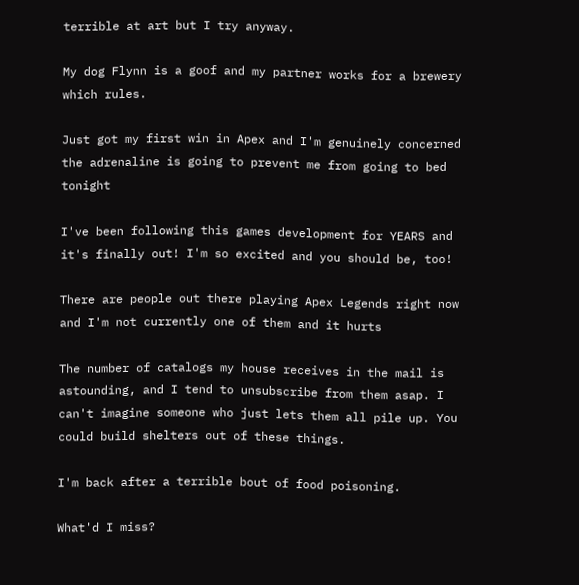terrible at art but I try anyway.

My dog Flynn is a goof and my partner works for a brewery which rules.

Just got my first win in Apex and I'm genuinely concerned the adrenaline is going to prevent me from going to bed tonight

I've been following this games development for YEARS and it's finally out! I'm so excited and you should be, too!

There are people out there playing Apex Legends right now and I'm not currently one of them and it hurts

The number of catalogs my house receives in the mail is astounding, and I tend to unsubscribe from them asap. I can't imagine someone who just lets them all pile up. You could build shelters out of these things.

I'm back after a terrible bout of food poisoning.

What'd I miss?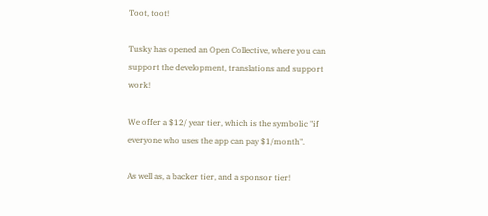Toot, toot!

Tusky has opened an Open Collective, where you can support the development, translations and support work!

We offer a $12/ year tier, which is the symbolic "if everyone who uses the app can pay $1/month".

As well as, a backer tier, and a sponsor tier!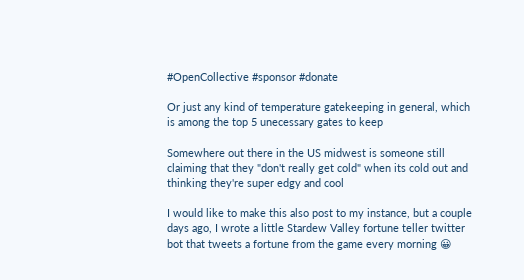#OpenCollective #sponsor #donate

Or just any kind of temperature gatekeeping in general, which is among the top 5 unecessary gates to keep

Somewhere out there in the US midwest is someone still claiming that they "don't really get cold" when its cold out and thinking they're super edgy and cool

I would like to make this also post to my instance, but a couple days ago, I wrote a little Stardew Valley fortune teller twitter bot that tweets a fortune from the game every morning 😀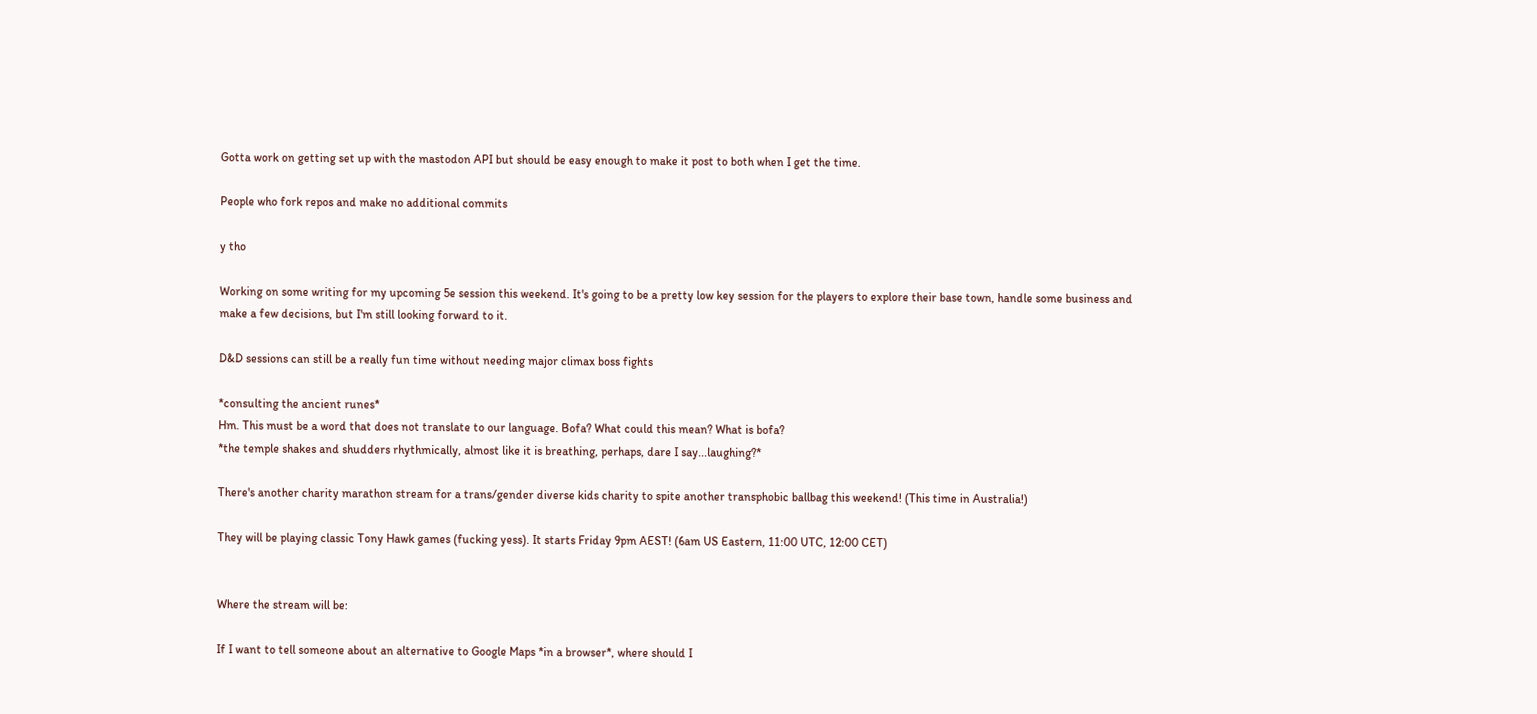Gotta work on getting set up with the mastodon API but should be easy enough to make it post to both when I get the time.

People who fork repos and make no additional commits

y tho

Working on some writing for my upcoming 5e session this weekend. It's going to be a pretty low key session for the players to explore their base town, handle some business and make a few decisions, but I'm still looking forward to it.

D&D sessions can still be a really fun time without needing major climax boss fights

*consulting the ancient runes*
Hm. This must be a word that does not translate to our language. Bofa? What could this mean? What is bofa?
*the temple shakes and shudders rhythmically, almost like it is breathing, perhaps, dare I say...laughing?*

There's another charity marathon stream for a trans/gender diverse kids charity to spite another transphobic ballbag this weekend! (This time in Australia!)

They will be playing classic Tony Hawk games (fucking yess). It starts Friday 9pm AEST! (6am US Eastern, 11:00 UTC, 12:00 CET)


Where the stream will be:

If I want to tell someone about an alternative to Google Maps *in a browser*, where should I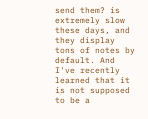send them? is extremely slow these days, and they display tons of notes by default. And I've recently learned that it is not supposed to be a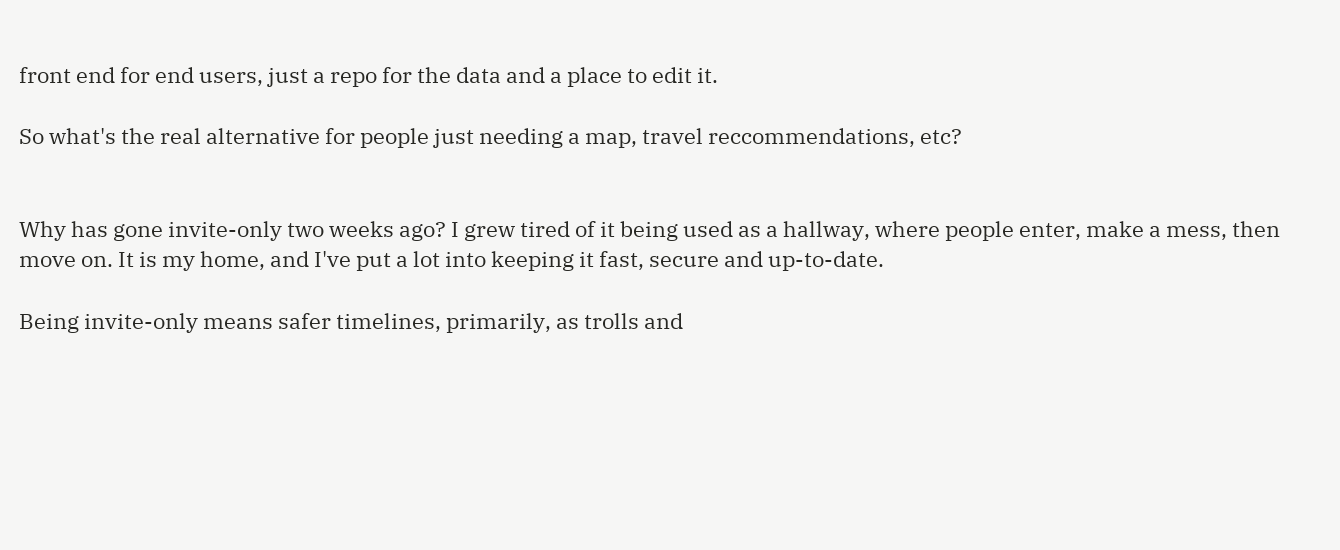front end for end users, just a repo for the data and a place to edit it.

So what's the real alternative for people just needing a map, travel reccommendations, etc?


Why has gone invite-only two weeks ago? I grew tired of it being used as a hallway, where people enter, make a mess, then move on. It is my home, and I've put a lot into keeping it fast, secure and up-to-date.

Being invite-only means safer timelines, primarily, as trolls and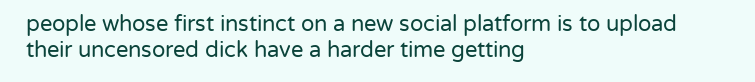people whose first instinct on a new social platform is to upload their uncensored dick have a harder time getting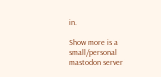in.

Show more is a small/personal mastodon server